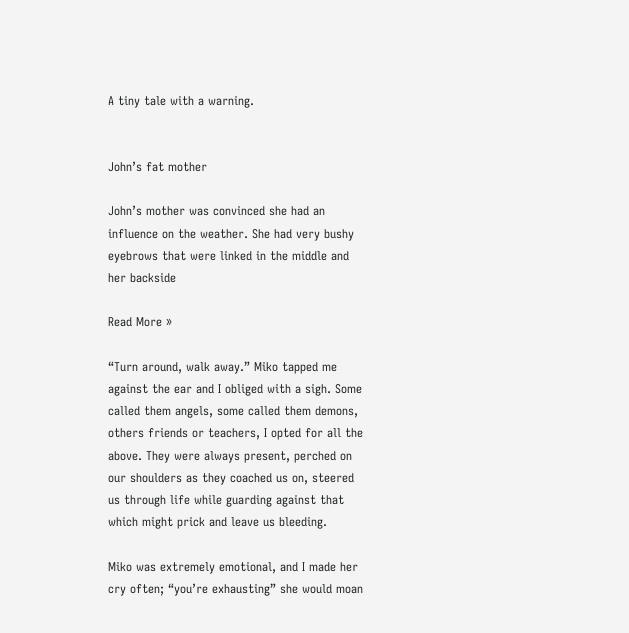A tiny tale with a warning.


John’s fat mother

John’s mother was convinced she had an influence on the weather. She had very bushy eyebrows that were linked in the middle and her backside

Read More »

“Turn around, walk away.” Miko tapped me against the ear and I obliged with a sigh. Some called them angels, some called them demons, others friends or teachers, I opted for all the above. They were always present, perched on our shoulders as they coached us on, steered us through life while guarding against that which might prick and leave us bleeding.

Miko was extremely emotional, and I made her cry often; “you’re exhausting” she would moan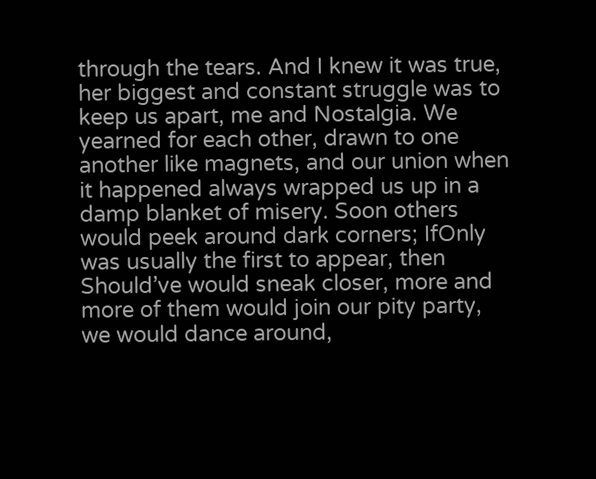through the tears. And I knew it was true, her biggest and constant struggle was to keep us apart, me and Nostalgia. We yearned for each other, drawn to one another like magnets, and our union when it happened always wrapped us up in a damp blanket of misery. Soon others would peek around dark corners; IfOnly was usually the first to appear, then Should’ve would sneak closer, more and more of them would join our pity party, we would dance around,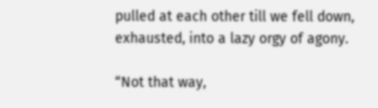pulled at each other till we fell down, exhausted, into a lazy orgy of agony.

“Not that way,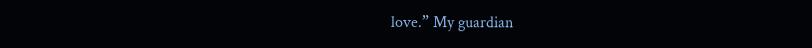love.” My guardian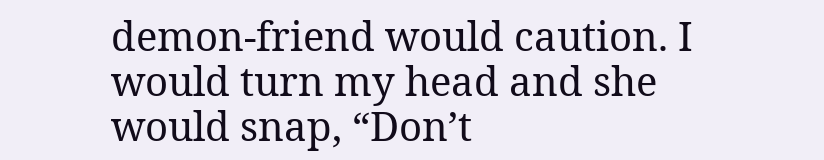demon-friend would caution. I would turn my head and she would snap, “Don’t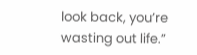look back, you’re wasting out life.”